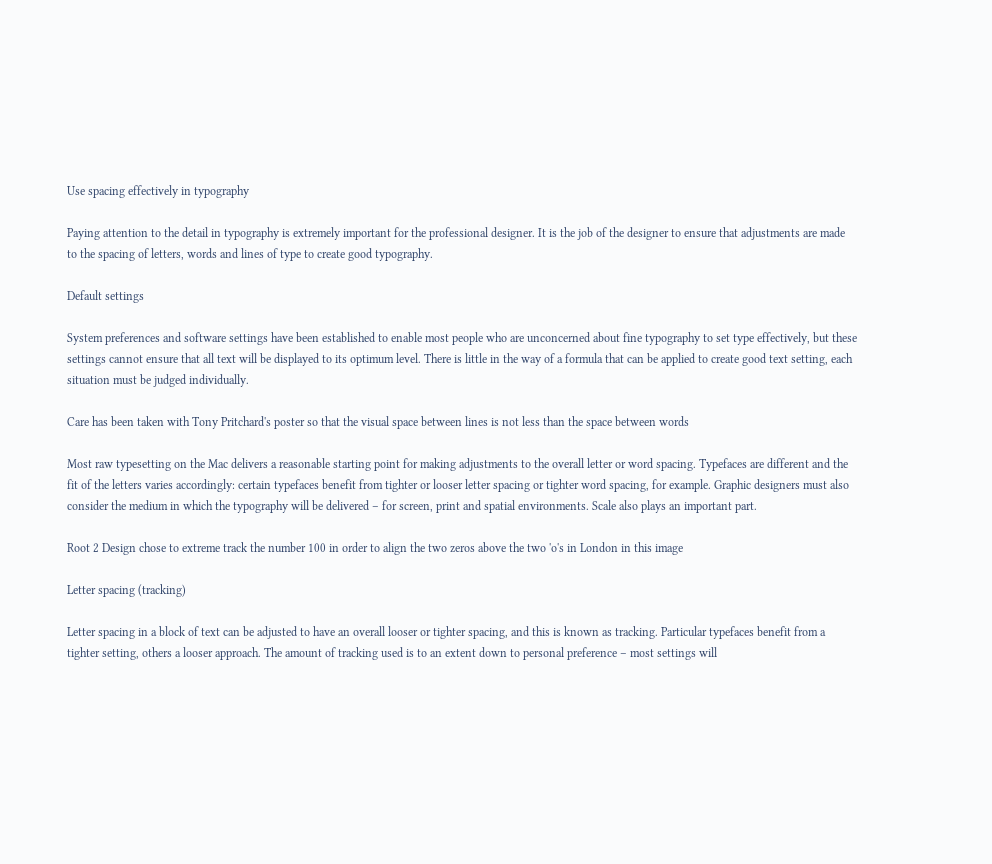Use spacing effectively in typography

Paying attention to the detail in typography is extremely important for the professional designer. It is the job of the designer to ensure that adjustments are made to the spacing of letters, words and lines of type to create good typography.

Default settings

System preferences and software settings have been established to enable most people who are unconcerned about fine typography to set type effectively, but these settings cannot ensure that all text will be displayed to its optimum level. There is little in the way of a formula that can be applied to create good text setting, each situation must be judged individually.

Care has been taken with Tony Pritchard's poster so that the visual space between lines is not less than the space between words

Most raw typesetting on the Mac delivers a reasonable starting point for making adjustments to the overall letter or word spacing. Typefaces are different and the fit of the letters varies accordingly: certain typefaces benefit from tighter or looser letter spacing or tighter word spacing, for example. Graphic designers must also consider the medium in which the typography will be delivered – for screen, print and spatial environments. Scale also plays an important part.

Root 2 Design chose to extreme track the number 100 in order to align the two zeros above the two 'o's in London in this image

Letter spacing (tracking)

Letter spacing in a block of text can be adjusted to have an overall looser or tighter spacing, and this is known as tracking. Particular typefaces benefit from a tighter setting, others a looser approach. The amount of tracking used is to an extent down to personal preference – most settings will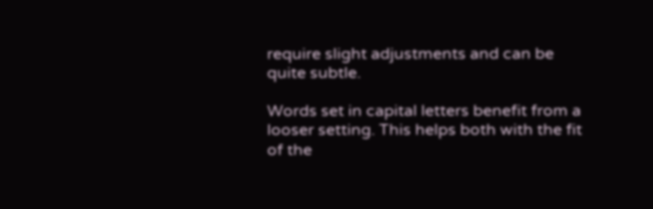require slight adjustments and can be quite subtle.

Words set in capital letters benefit from a looser setting. This helps both with the fit of the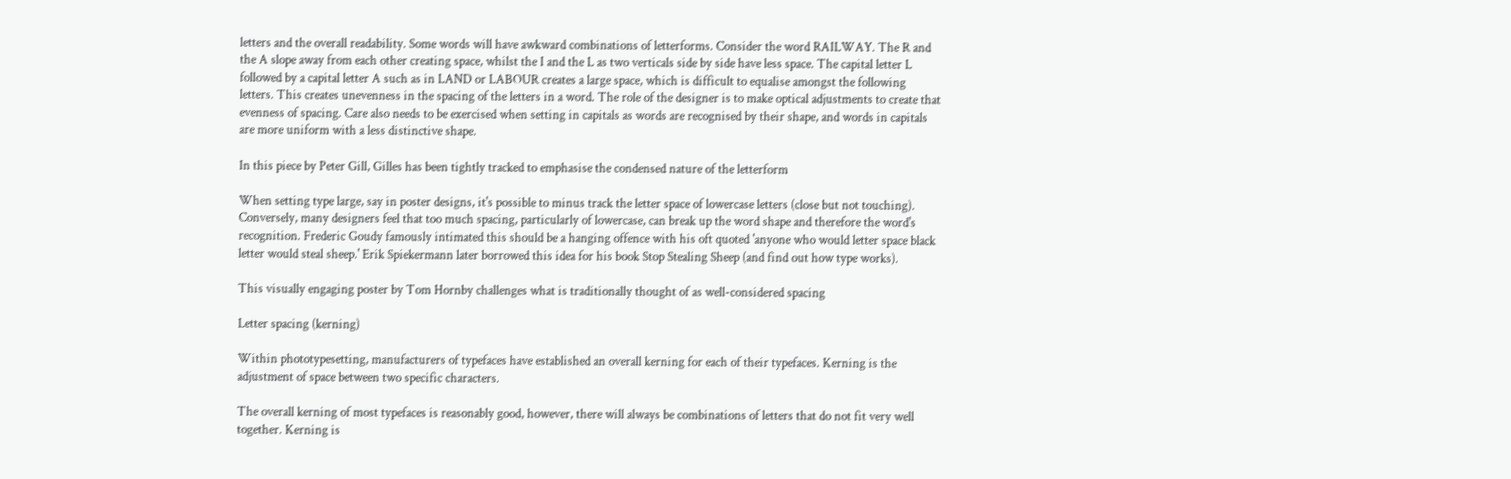letters and the overall readability. Some words will have awkward combinations of letterforms. Consider the word RAILWAY. The R and the A slope away from each other creating space, whilst the I and the L as two verticals side by side have less space. The capital letter L followed by a capital letter A such as in LAND or LABOUR creates a large space, which is difficult to equalise amongst the following letters. This creates unevenness in the spacing of the letters in a word. The role of the designer is to make optical adjustments to create that evenness of spacing. Care also needs to be exercised when setting in capitals as words are recognised by their shape, and words in capitals are more uniform with a less distinctive shape.

In this piece by Peter Gill, Gilles has been tightly tracked to emphasise the condensed nature of the letterform

When setting type large, say in poster designs, it's possible to minus track the letter space of lowercase letters (close but not touching). Conversely, many designers feel that too much spacing, particularly of lowercase, can break up the word shape and therefore the word's recognition. Frederic Goudy famously intimated this should be a hanging offence with his oft quoted 'anyone who would letter space black letter would steal sheep.' Erik Spiekermann later borrowed this idea for his book Stop Stealing Sheep (and find out how type works).

This visually engaging poster by Tom Hornby challenges what is traditionally thought of as well-considered spacing

Letter spacing (kerning)

Within phototypesetting, manufacturers of typefaces have established an overall kerning for each of their typefaces. Kerning is the adjustment of space between two specific characters.

The overall kerning of most typefaces is reasonably good, however, there will always be combinations of letters that do not fit very well together. Kerning is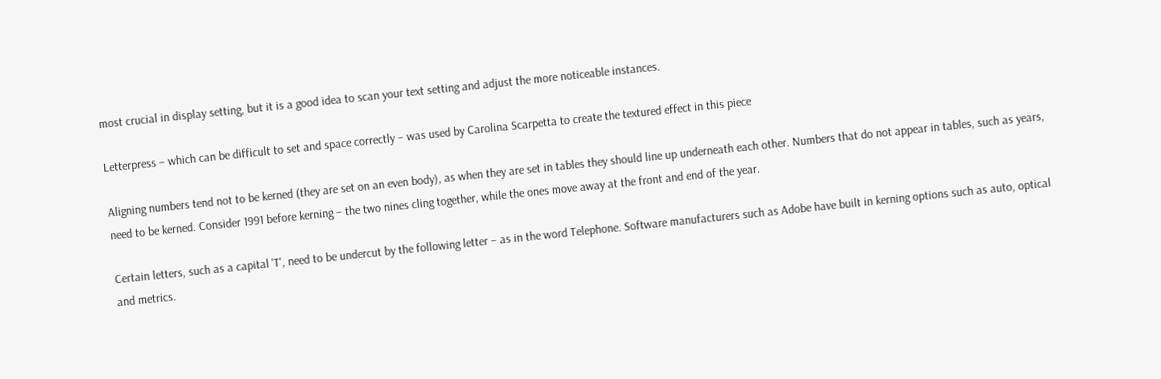most crucial in display setting, but it is a good idea to scan your text setting and adjust the more noticeable instances.

Letterpress – which can be difficult to set and space correctly – was used by Carolina Scarpetta to create the textured effect in this piece

Aligning numbers tend not to be kerned (they are set on an even body), as when they are set in tables they should line up underneath each other. Numbers that do not appear in tables, such as years, need to be kerned. Consider 1991 before kerning – the two nines cling together, while the ones move away at the front and end of the year.

Certain letters, such as a capital 'T', need to be undercut by the following letter – as in the word Telephone. Software manufacturers such as Adobe have built in kerning options such as auto, optical and metrics.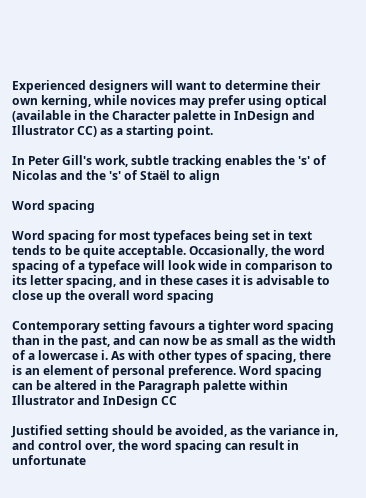Experienced designers will want to determine their own kerning, while novices may prefer using optical (available in the Character palette in InDesign and Illustrator CC) as a starting point.

In Peter Gill's work, subtle tracking enables the 's' of Nicolas and the 's' of Staël to align

Word spacing

Word spacing for most typefaces being set in text tends to be quite acceptable. Occasionally, the word spacing of a typeface will look wide in comparison to its letter spacing, and in these cases it is advisable to close up the overall word spacing

Contemporary setting favours a tighter word spacing than in the past, and can now be as small as the width of a lowercase i. As with other types of spacing, there is an element of personal preference. Word spacing can be altered in the Paragraph palette within Illustrator and InDesign CC

Justified setting should be avoided, as the variance in, and control over, the word spacing can result in unfortunate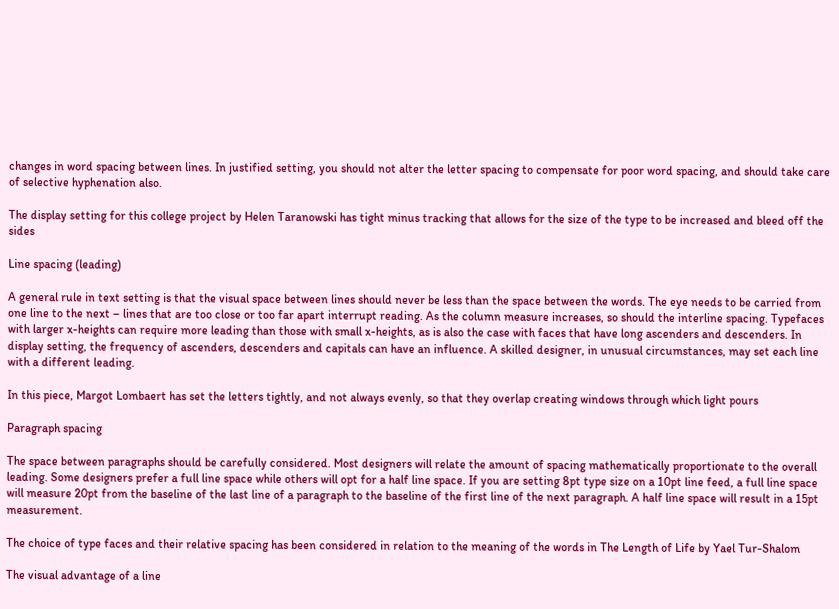changes in word spacing between lines. In justified setting, you should not alter the letter spacing to compensate for poor word spacing, and should take care of selective hyphenation also.

The display setting for this college project by Helen Taranowski has tight minus tracking that allows for the size of the type to be increased and bleed off the sides

Line spacing (leading)

A general rule in text setting is that the visual space between lines should never be less than the space between the words. The eye needs to be carried from one line to the next – lines that are too close or too far apart interrupt reading. As the column measure increases, so should the interline spacing. Typefaces with larger x-heights can require more leading than those with small x-heights, as is also the case with faces that have long ascenders and descenders. In display setting, the frequency of ascenders, descenders and capitals can have an influence. A skilled designer, in unusual circumstances, may set each line with a different leading.

In this piece, Margot Lombaert has set the letters tightly, and not always evenly, so that they overlap creating windows through which light pours

Paragraph spacing

The space between paragraphs should be carefully considered. Most designers will relate the amount of spacing mathematically proportionate to the overall leading. Some designers prefer a full line space while others will opt for a half line space. If you are setting 8pt type size on a 10pt line feed, a full line space will measure 20pt from the baseline of the last line of a paragraph to the baseline of the first line of the next paragraph. A half line space will result in a 15pt measurement.

The choice of type faces and their relative spacing has been considered in relation to the meaning of the words in The Length of Life by Yael Tur-Shalom

The visual advantage of a line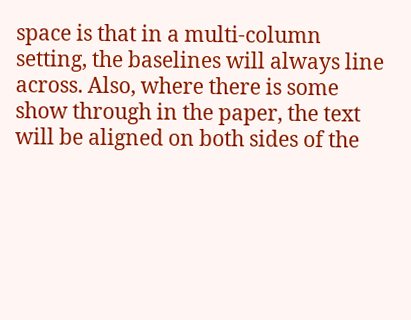space is that in a multi-column setting, the baselines will always line across. Also, where there is some show through in the paper, the text will be aligned on both sides of the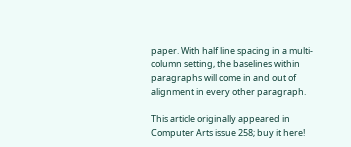paper. With half line spacing in a multi-column setting, the baselines within paragraphs will come in and out of alignment in every other paragraph.

This article originally appeared in Computer Arts issue 258; buy it here!